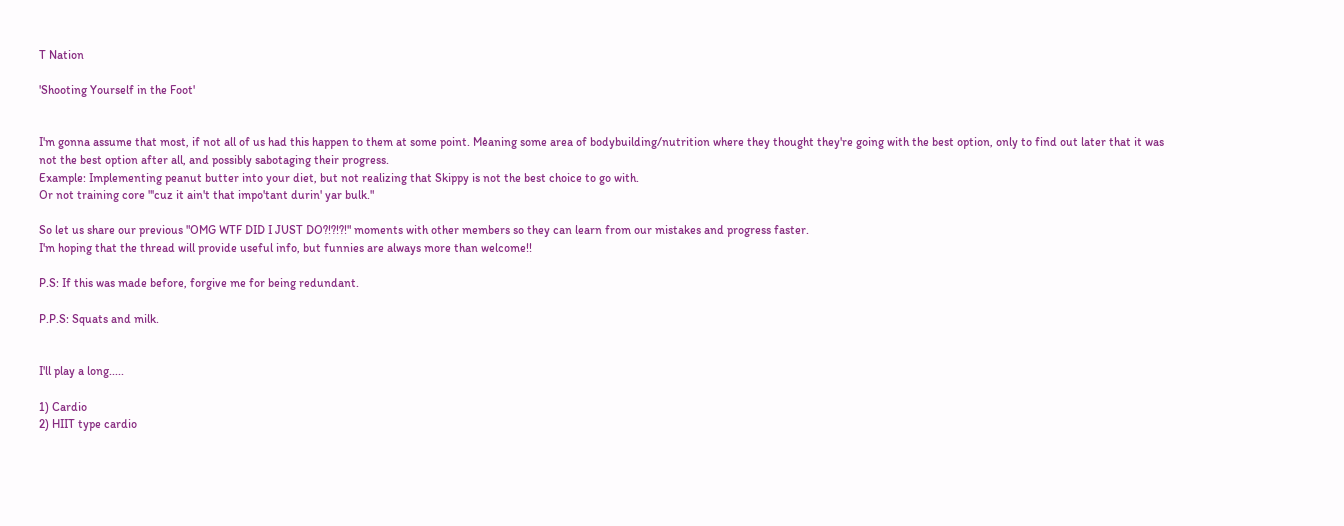T Nation

'Shooting Yourself in the Foot'


I'm gonna assume that most, if not all of us had this happen to them at some point. Meaning some area of bodybuilding/nutrition where they thought they're going with the best option, only to find out later that it was not the best option after all, and possibly sabotaging their progress.
Example: Implementing peanut butter into your diet, but not realizing that Skippy is not the best choice to go with.
Or not training core "'cuz it ain't that impo'tant durin' yar bulk."

So let us share our previous "OMG WTF DID I JUST DO?!?!?!" moments with other members so they can learn from our mistakes and progress faster.
I'm hoping that the thread will provide useful info, but funnies are always more than welcome!!

P.S: If this was made before, forgive me for being redundant.

P.P.S: Squats and milk.


I'll play a long.....

1) Cardio
2) HIIT type cardio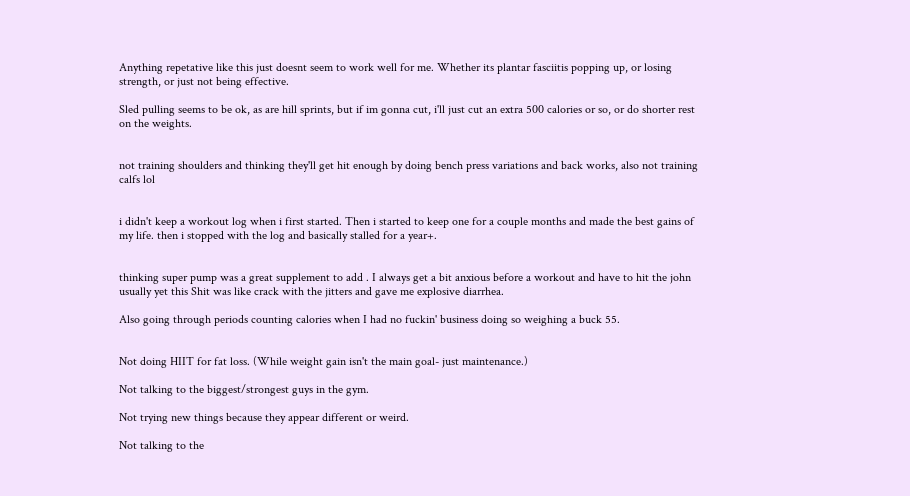Anything repetative like this just doesnt seem to work well for me. Whether its plantar fasciitis popping up, or losing strength, or just not being effective.

Sled pulling seems to be ok, as are hill sprints, but if im gonna cut, i'll just cut an extra 500 calories or so, or do shorter rest on the weights.


not training shoulders and thinking they'll get hit enough by doing bench press variations and back works, also not training calfs lol


i didn't keep a workout log when i first started. Then i started to keep one for a couple months and made the best gains of my life. then i stopped with the log and basically stalled for a year+.


thinking super pump was a great supplement to add . I always get a bit anxious before a workout and have to hit the john usually yet this Shit was like crack with the jitters and gave me explosive diarrhea.

Also going through periods counting calories when I had no fuckin' business doing so weighing a buck 55.


Not doing HIIT for fat loss. (While weight gain isn't the main goal- just maintenance.)

Not talking to the biggest/strongest guys in the gym.

Not trying new things because they appear different or weird.

Not talking to the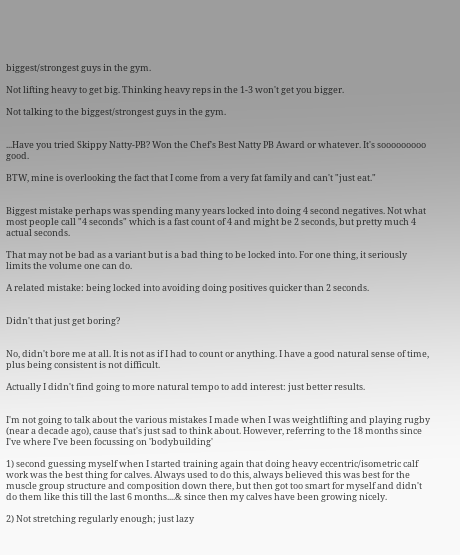biggest/strongest guys in the gym.

Not lifting heavy to get big. Thinking heavy reps in the 1-3 won't get you bigger.

Not talking to the biggest/strongest guys in the gym.


...Have you tried Skippy Natty-PB? Won the Chef's Best Natty PB Award or whatever. It's sooooooooo good.

BTW, mine is overlooking the fact that I come from a very fat family and can't "just eat."


Biggest mistake perhaps was spending many years locked into doing 4 second negatives. Not what most people call "4 seconds" which is a fast count of 4 and might be 2 seconds, but pretty much 4 actual seconds.

That may not be bad as a variant but is a bad thing to be locked into. For one thing, it seriously limits the volume one can do.

A related mistake: being locked into avoiding doing positives quicker than 2 seconds.


Didn't that just get boring?


No, didn't bore me at all. It is not as if I had to count or anything. I have a good natural sense of time, plus being consistent is not difficult.

Actually I didn't find going to more natural tempo to add interest: just better results.


I'm not going to talk about the various mistakes I made when I was weightlifting and playing rugby (near a decade ago), cause that's just sad to think about. However, referring to the 18 months since I've where I've been focussing on 'bodybuilding'

1) second guessing myself when I started training again that doing heavy eccentric/isometric calf work was the best thing for calves. Always used to do this, always believed this was best for the muscle group structure and composition down there, but then got too smart for myself and didn't do them like this till the last 6 months....& since then my calves have been growing nicely.

2) Not stretching regularly enough; just lazy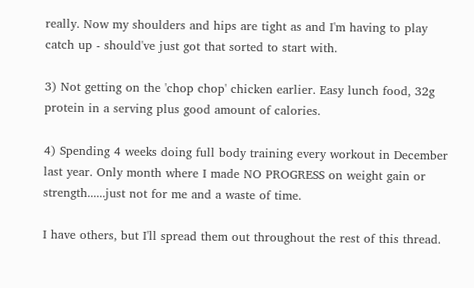really. Now my shoulders and hips are tight as and I'm having to play catch up - should've just got that sorted to start with.

3) Not getting on the 'chop chop' chicken earlier. Easy lunch food, 32g protein in a serving plus good amount of calories.

4) Spending 4 weeks doing full body training every workout in December last year. Only month where I made NO PROGRESS on weight gain or strength......just not for me and a waste of time.

I have others, but I'll spread them out throughout the rest of this thread.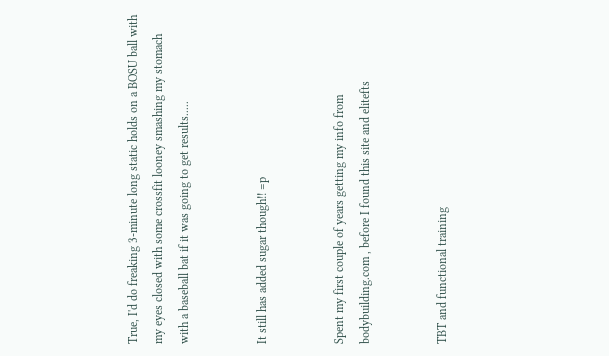True, I'd do freaking 3-minute long static holds on a BOSU ball with my eyes closed with some crossfit looney smashing my stomach with a baseball bat if it was going to get results.....


It still has added sugar though!! =p


Spent my first couple of years getting my info from bodybuilding.com , before I found this site and elitefts


TBT and functional training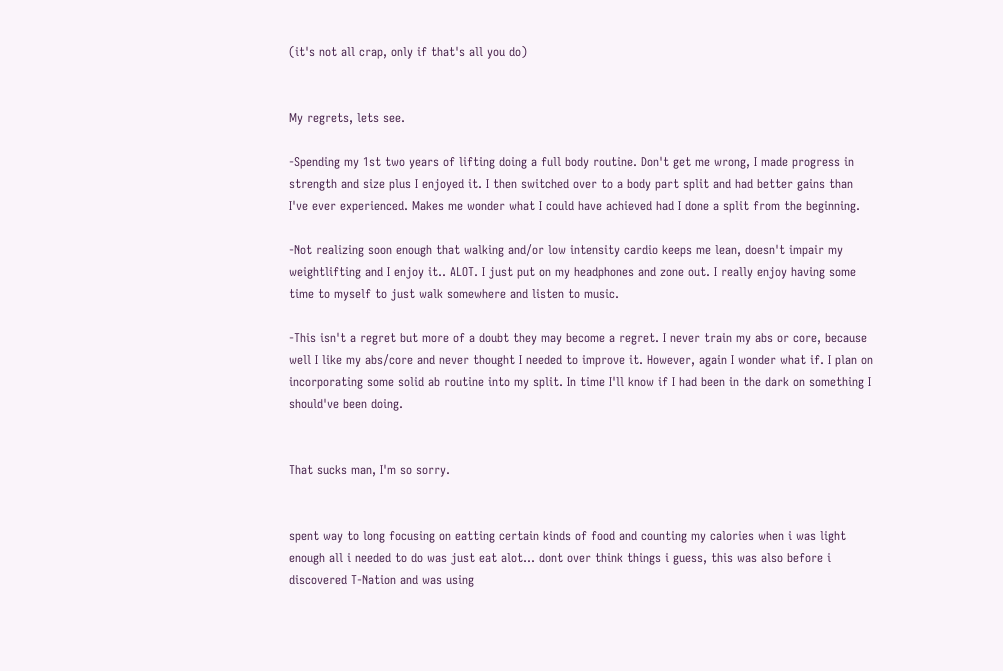(it's not all crap, only if that's all you do)


My regrets, lets see.

-Spending my 1st two years of lifting doing a full body routine. Don't get me wrong, I made progress in strength and size plus I enjoyed it. I then switched over to a body part split and had better gains than I've ever experienced. Makes me wonder what I could have achieved had I done a split from the beginning.

-Not realizing soon enough that walking and/or low intensity cardio keeps me lean, doesn't impair my weightlifting and I enjoy it.. ALOT. I just put on my headphones and zone out. I really enjoy having some time to myself to just walk somewhere and listen to music.

-This isn't a regret but more of a doubt they may become a regret. I never train my abs or core, because well I like my abs/core and never thought I needed to improve it. However, again I wonder what if. I plan on incorporating some solid ab routine into my split. In time I'll know if I had been in the dark on something I should've been doing.


That sucks man, I'm so sorry.


spent way to long focusing on eatting certain kinds of food and counting my calories when i was light enough all i needed to do was just eat alot... dont over think things i guess, this was also before i discovered T-Nation and was using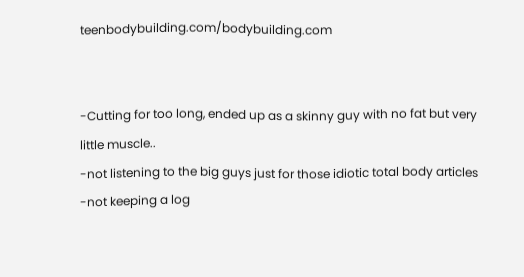teenbodybuilding.com/bodybuilding.com


-Cutting for too long, ended up as a skinny guy with no fat but very little muscle..
-not listening to the big guys just for those idiotic total body articles
-not keeping a log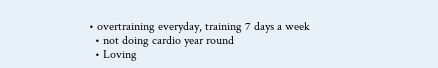• overtraining everyday, training 7 days a week
  • not doing cardio year round
  • Loving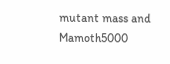mutant mass and Mamoth5000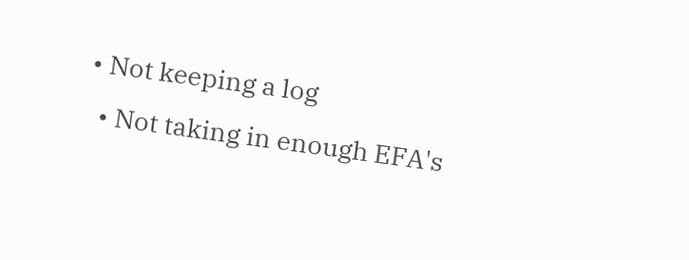• Not keeping a log
  • Not taking in enough EFA's